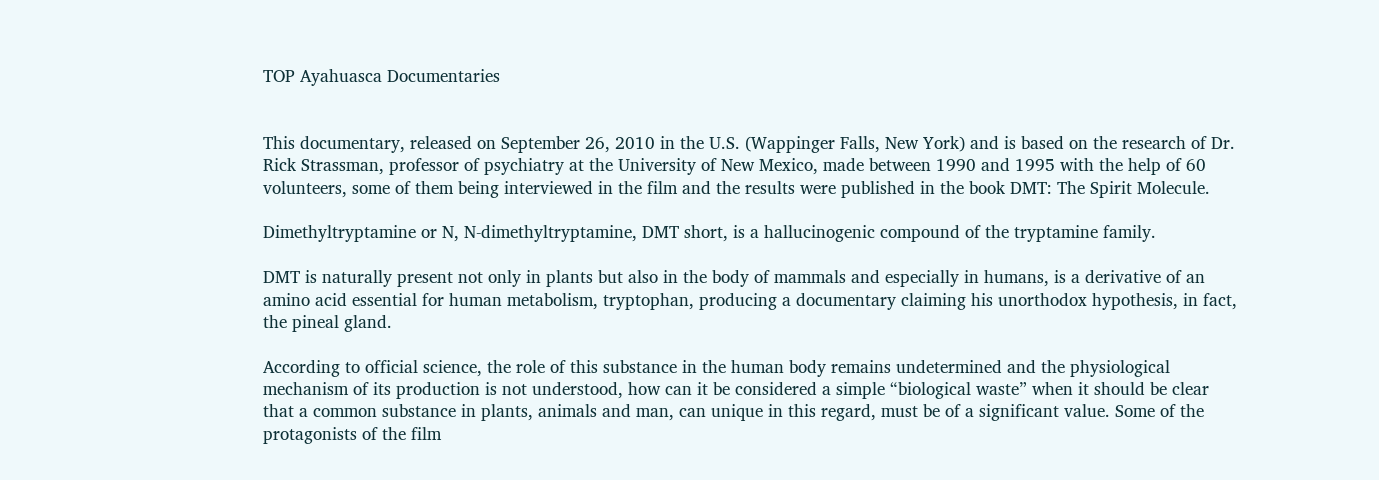TOP Ayahuasca Documentaries


This documentary, released on September 26, 2010 in the U.S. (Wappinger Falls, New York) and is based on the research of Dr. Rick Strassman, professor of psychiatry at the University of New Mexico, made between 1990 and 1995 with the help of 60 volunteers, some of them being interviewed in the film and the results were published in the book DMT: The Spirit Molecule.

Dimethyltryptamine or N, N-dimethyltryptamine, DMT short, is a hallucinogenic compound of the tryptamine family.

DMT is naturally present not only in plants but also in the body of mammals and especially in humans, is a derivative of an amino acid essential for human metabolism, tryptophan, producing a documentary claiming his unorthodox hypothesis, in fact, the pineal gland.

According to official science, the role of this substance in the human body remains undetermined and the physiological mechanism of its production is not understood, how can it be considered a simple “biological waste” when it should be clear that a common substance in plants, animals and man, can unique in this regard, must be of a significant value. Some of the protagonists of the film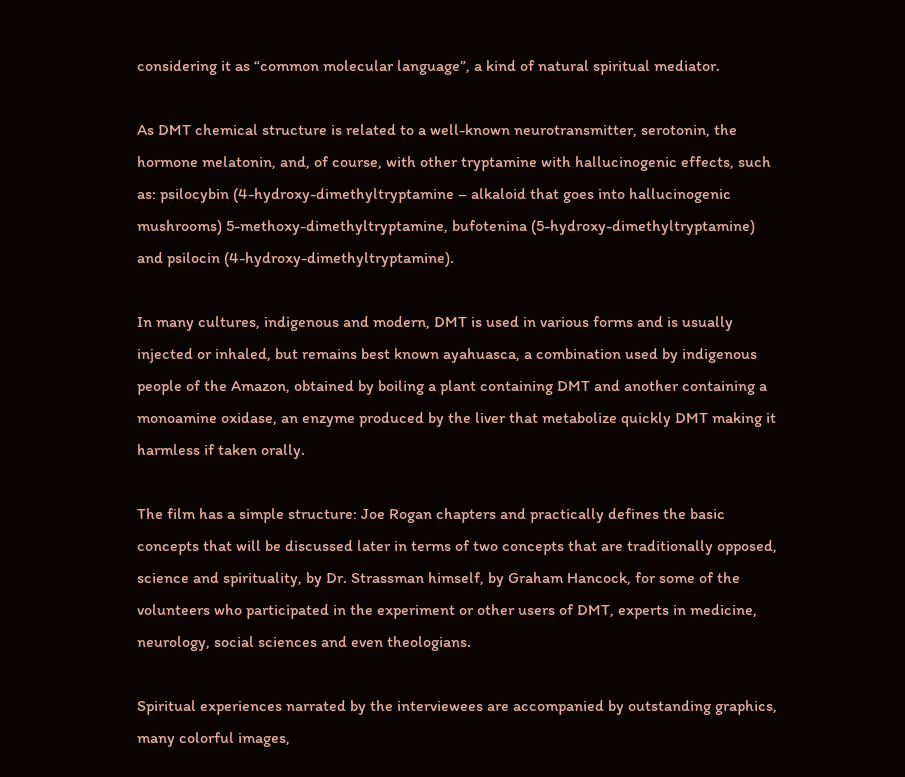considering it as “common molecular language”, a kind of natural spiritual mediator.

As DMT chemical structure is related to a well-known neurotransmitter, serotonin, the hormone melatonin, and, of course, with other tryptamine with hallucinogenic effects, such as: psilocybin (4-hydroxy-dimethyltryptamine – alkaloid that goes into hallucinogenic mushrooms) 5-methoxy-dimethyltryptamine, bufotenina (5-hydroxy-dimethyltryptamine) and psilocin (4-hydroxy-dimethyltryptamine).

In many cultures, indigenous and modern, DMT is used in various forms and is usually injected or inhaled, but remains best known ayahuasca, a combination used by indigenous people of the Amazon, obtained by boiling a plant containing DMT and another containing a monoamine oxidase, an enzyme produced by the liver that metabolize quickly DMT making it harmless if taken orally.

The film has a simple structure: Joe Rogan chapters and practically defines the basic concepts that will be discussed later in terms of two concepts that are traditionally opposed, science and spirituality, by Dr. Strassman himself, by Graham Hancock, for some of the volunteers who participated in the experiment or other users of DMT, experts in medicine, neurology, social sciences and even theologians.

Spiritual experiences narrated by the interviewees are accompanied by outstanding graphics, many colorful images,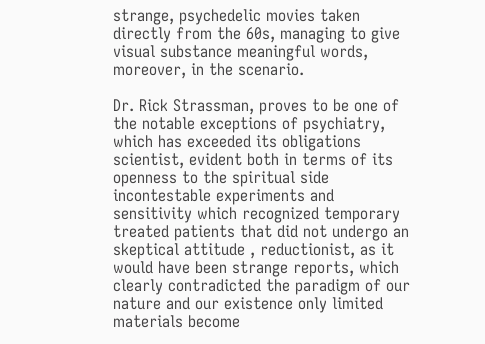strange, psychedelic movies taken directly from the 60s, managing to give visual substance meaningful words, moreover, in the scenario.

Dr. Rick Strassman, proves to be one of the notable exceptions of psychiatry, which has exceeded its obligations scientist, evident both in terms of its openness to the spiritual side incontestable experiments and sensitivity which recognized temporary treated patients that did not undergo an skeptical attitude , reductionist, as it would have been strange reports, which clearly contradicted the paradigm of our nature and our existence only limited materials become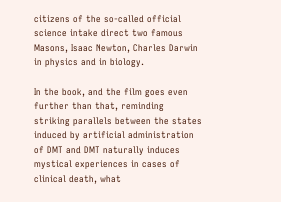citizens of the so-called official science intake direct two famous Masons, Isaac Newton, Charles Darwin in physics and in biology.

In the book, and the film goes even further than that, reminding striking parallels between the states induced by artificial administration of DMT and DMT naturally induces mystical experiences in cases of clinical death, what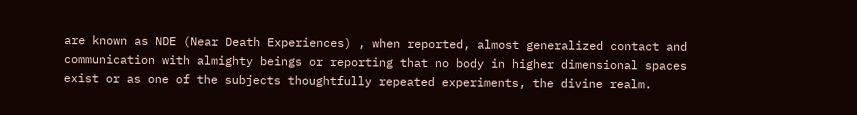are known as NDE (Near Death Experiences) , when reported, almost generalized contact and communication with almighty beings or reporting that no body in higher dimensional spaces exist or as one of the subjects thoughtfully repeated experiments, the divine realm.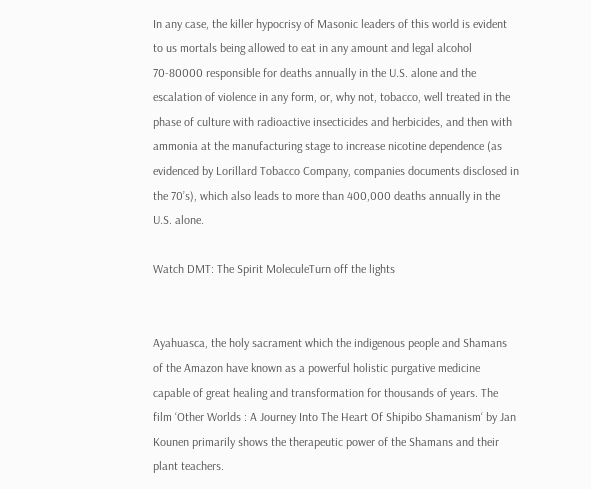In any case, the killer hypocrisy of Masonic leaders of this world is evident to us mortals being allowed to eat in any amount and legal alcohol 70-80000 responsible for deaths annually in the U.S. alone and the escalation of violence in any form, or, why not, tobacco, well treated in the phase of culture with radioactive insecticides and herbicides, and then with ammonia at the manufacturing stage to increase nicotine dependence (as evidenced by Lorillard Tobacco Company, companies documents disclosed in the 70’s), which also leads to more than 400,000 deaths annually in the U.S. alone.

Watch DMT: The Spirit MoleculeTurn off the lights


Ayahuasca, the holy sacrament which the indigenous people and Shamans of the Amazon have known as a powerful holistic purgative medicine capable of great healing and transformation for thousands of years. The film ‘Other Worlds : A Journey Into The Heart Of Shipibo Shamanism‘ by Jan Kounen primarily shows the therapeutic power of the Shamans and their plant teachers.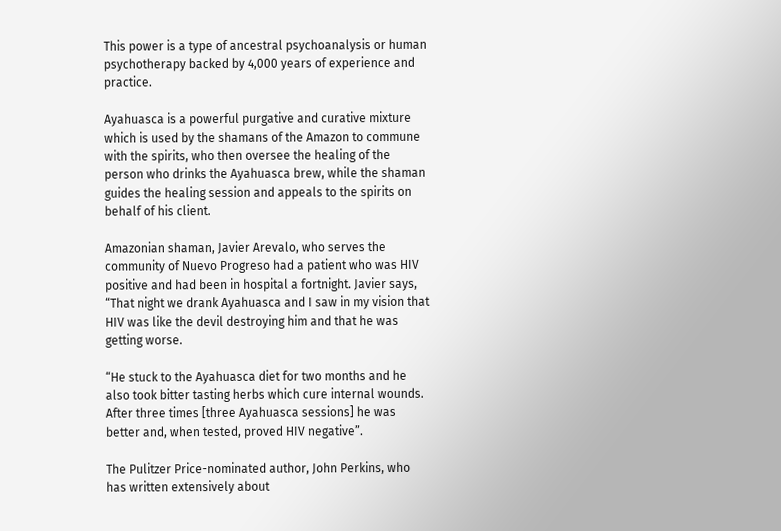This power is a type of ancestral psychoanalysis or human psychotherapy backed by 4,000 years of experience and practice.

Ayahuasca is a powerful purgative and curative mixture which is used by the shamans of the Amazon to commune with the spirits, who then oversee the healing of the person who drinks the Ayahuasca brew, while the shaman guides the healing session and appeals to the spirits on behalf of his client.

Amazonian shaman, Javier Arevalo, who serves the community of Nuevo Progreso had a patient who was HIV positive and had been in hospital a fortnight. Javier says, “That night we drank Ayahuasca and I saw in my vision that HIV was like the devil destroying him and that he was getting worse.

“He stuck to the Ayahuasca diet for two months and he also took bitter tasting herbs which cure internal wounds. After three times [three Ayahuasca sessions] he was better and, when tested, proved HIV negative”.

The Pulitzer Price-nominated author, John Perkins, who has written extensively about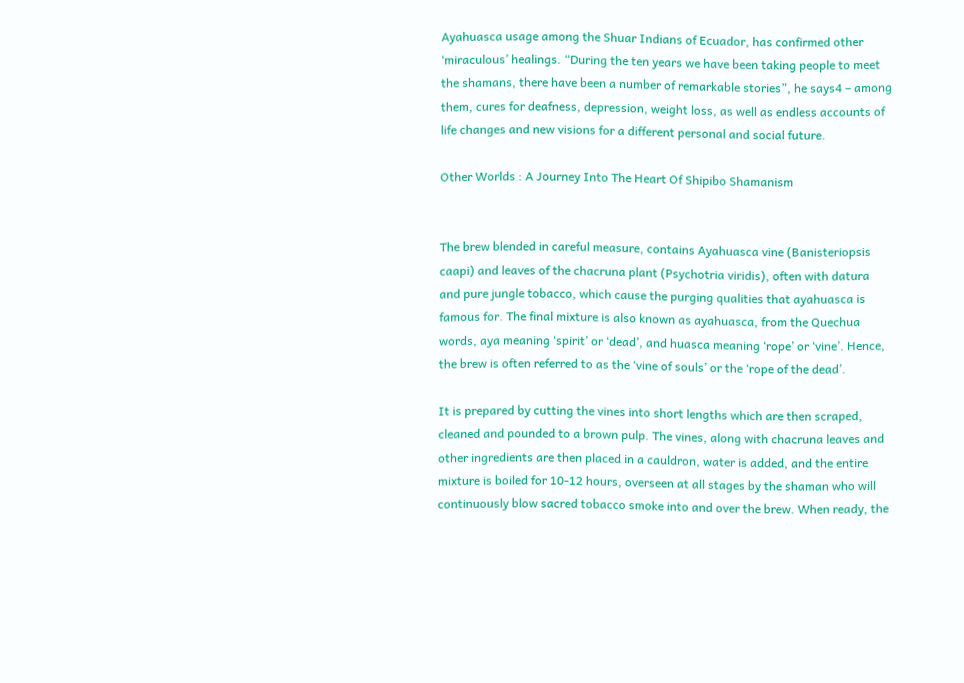Ayahuasca usage among the Shuar Indians of Ecuador, has confirmed other ‘miraculous’ healings. “During the ten years we have been taking people to meet the shamans, there have been a number of remarkable stories”, he says4 – among them, cures for deafness, depression, weight loss, as well as endless accounts of life changes and new visions for a different personal and social future.

Other Worlds : A Journey Into The Heart Of Shipibo Shamanism


The brew blended in careful measure, contains Ayahuasca vine (Banisteriopsis caapi) and leaves of the chacruna plant (Psychotria viridis), often with datura and pure jungle tobacco, which cause the purging qualities that ayahuasca is famous for. The final mixture is also known as ayahuasca, from the Quechua words, aya meaning ‘spirit’ or ‘dead’, and huasca meaning ‘rope’ or ‘vine’. Hence, the brew is often referred to as the ‘vine of souls’ or the ‘rope of the dead’.

It is prepared by cutting the vines into short lengths which are then scraped, cleaned and pounded to a brown pulp. The vines, along with chacruna leaves and other ingredients are then placed in a cauldron, water is added, and the entire mixture is boiled for 10-12 hours, overseen at all stages by the shaman who will continuously blow sacred tobacco smoke into and over the brew. When ready, the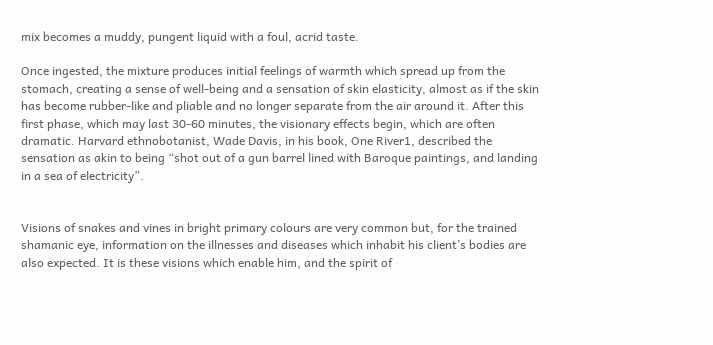mix becomes a muddy, pungent liquid with a foul, acrid taste.

Once ingested, the mixture produces initial feelings of warmth which spread up from the stomach, creating a sense of well-being and a sensation of skin elasticity, almost as if the skin has become rubber-like and pliable and no longer separate from the air around it. After this first phase, which may last 30-60 minutes, the visionary effects begin, which are often dramatic. Harvard ethnobotanist, Wade Davis, in his book, One River1, described the sensation as akin to being “shot out of a gun barrel lined with Baroque paintings, and landing in a sea of electricity”.


Visions of snakes and vines in bright primary colours are very common but, for the trained shamanic eye, information on the illnesses and diseases which inhabit his client’s bodies are also expected. It is these visions which enable him, and the spirit of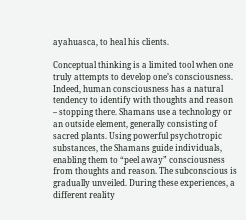ayahuasca, to heal his clients.

Conceptual thinking is a limited tool when one truly attempts to develop one’s consciousness. Indeed, human consciousness has a natural tendency to identify with thoughts and reason – stopping there. Shamans use a technology or an outside element, generally consisting of sacred plants. Using powerful psychotropic substances, the Shamans guide individuals, enabling them to “peel away” consciousness from thoughts and reason. The subconscious is gradually unveiled. During these experiences, a different reality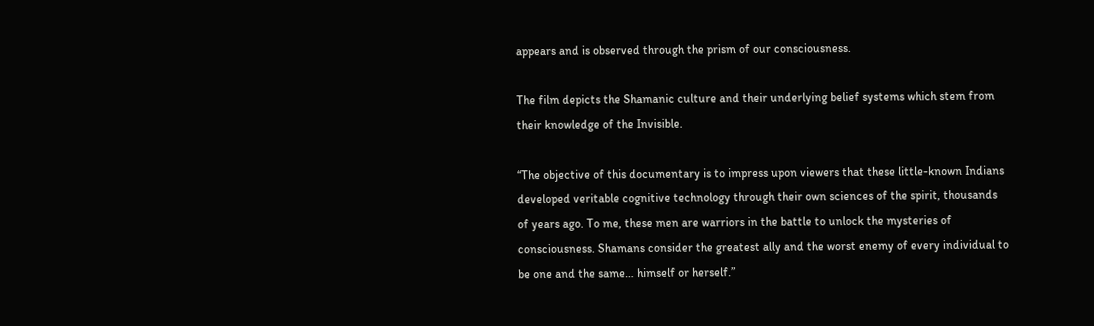appears and is observed through the prism of our consciousness.

The film depicts the Shamanic culture and their underlying belief systems which stem from their knowledge of the Invisible.

“The objective of this documentary is to impress upon viewers that these little-known Indians developed veritable cognitive technology through their own sciences of the spirit, thousands of years ago. To me, these men are warriors in the battle to unlock the mysteries of consciousness. Shamans consider the greatest ally and the worst enemy of every individual to be one and the same… himself or herself.”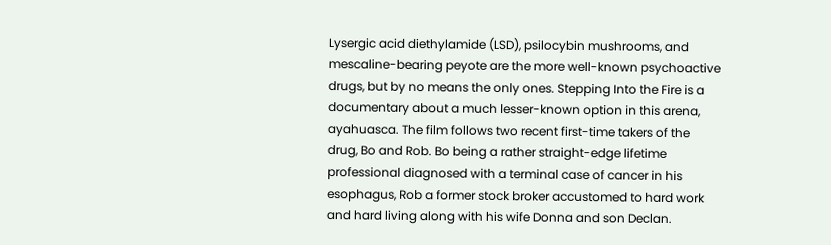Lysergic acid diethylamide (LSD), psilocybin mushrooms, and mescaline-bearing peyote are the more well-known psychoactive drugs, but by no means the only ones. Stepping Into the Fire is a documentary about a much lesser-known option in this arena, ayahuasca. The film follows two recent first-time takers of the drug, Bo and Rob. Bo being a rather straight-edge lifetime professional diagnosed with a terminal case of cancer in his esophagus, Rob a former stock broker accustomed to hard work and hard living along with his wife Donna and son Declan.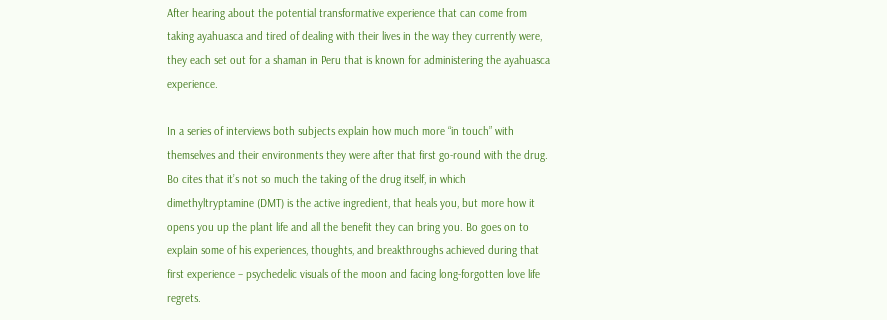After hearing about the potential transformative experience that can come from taking ayahuasca and tired of dealing with their lives in the way they currently were, they each set out for a shaman in Peru that is known for administering the ayahuasca experience.

In a series of interviews both subjects explain how much more “in touch” with themselves and their environments they were after that first go-round with the drug. Bo cites that it’s not so much the taking of the drug itself, in which dimethyltryptamine (DMT) is the active ingredient, that heals you, but more how it opens you up the plant life and all the benefit they can bring you. Bo goes on to explain some of his experiences, thoughts, and breakthroughs achieved during that first experience – psychedelic visuals of the moon and facing long-forgotten love life regrets.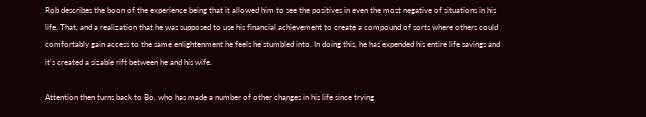Rob describes the boon of the experience being that it allowed him to see the positives in even the most negative of situations in his life. That, and a realization that he was supposed to use his financial achievement to create a compound of sorts where others could comfortably gain access to the same enlightenment he feels he stumbled into. In doing this, he has expended his entire life savings and it’s created a sizable rift between he and his wife.

Attention then turns back to Bo, who has made a number of other changes in his life since trying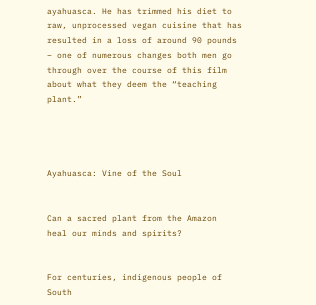ayahuasca. He has trimmed his diet to raw, unprocessed vegan cuisine that has resulted in a loss of around 90 pounds – one of numerous changes both men go through over the course of this film about what they deem the “teaching plant.”




Ayahuasca: Vine of the Soul


Can a sacred plant from the Amazon
heal our minds and spirits?


For centuries, indigenous people of South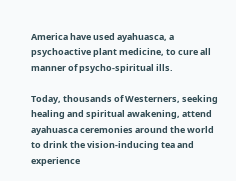America have used ayahuasca, a psychoactive plant medicine, to cure all manner of psycho-spiritual ills.

Today, thousands of Westerners, seeking healing and spiritual awakening, attend ayahuasca ceremonies around the world to drink the vision-inducing tea and experience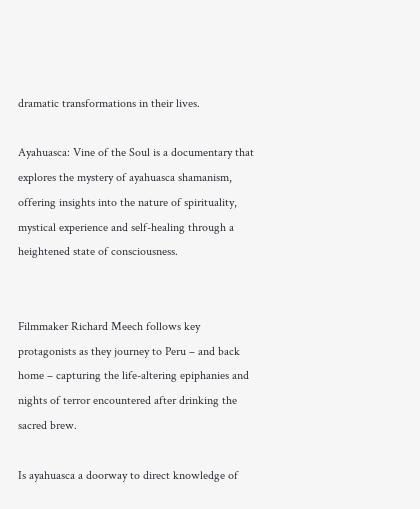dramatic transformations in their lives.

Ayahuasca: Vine of the Soul is a documentary that explores the mystery of ayahuasca shamanism, offering insights into the nature of spirituality, mystical experience and self-healing through a heightened state of consciousness.


Filmmaker Richard Meech follows key protagonists as they journey to Peru – and back home – capturing the life-altering epiphanies and nights of terror encountered after drinking the sacred brew.

Is ayahuasca a doorway to direct knowledge of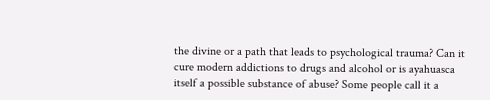the divine or a path that leads to psychological trauma? Can it cure modern addictions to drugs and alcohol or is ayahuasca itself a possible substance of abuse? Some people call it a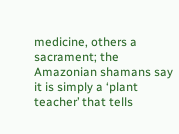medicine, others a sacrament; the Amazonian shamans say it is simply a ‘plant teacher’ that tells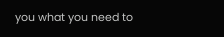you what you need to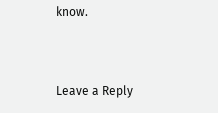know.



Leave a Reply